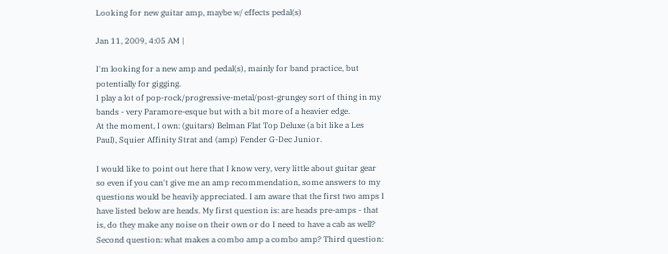Looking for new guitar amp, maybe w/ effects pedal(s)

Jan 11, 2009, 4:05 AM |

I'm looking for a new amp and pedal(s), mainly for band practice, but potentially for gigging.
I play a lot of pop-rock/progressive-metal/post-grungey sort of thing in my bands - very Paramore-esque but with a bit more of a heavier edge.
At the moment, I own: (guitars) Belman Flat Top Deluxe (a bit like a Les Paul), Squier Affinity Strat and (amp) Fender G-Dec Junior.

I would like to point out here that I know very, very little about guitar gear so even if you can't give me an amp recommendation, some answers to my questions would be heavily appreciated. I am aware that the first two amps I have listed below are heads. My first question is: are heads pre-amps - that is, do they make any noise on their own or do I need to have a cab as well? Second question: what makes a combo amp a combo amp? Third question: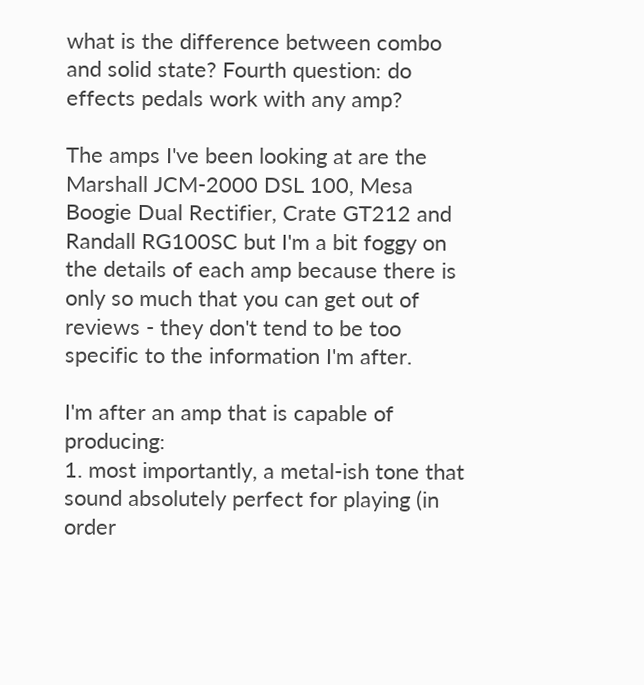what is the difference between combo and solid state? Fourth question: do effects pedals work with any amp?

The amps I've been looking at are the Marshall JCM-2000 DSL 100, Mesa Boogie Dual Rectifier, Crate GT212 and Randall RG100SC but I'm a bit foggy on the details of each amp because there is only so much that you can get out of reviews - they don't tend to be too specific to the information I'm after.

I'm after an amp that is capable of producing:
1. most importantly, a metal-ish tone that sound absolutely perfect for playing (in order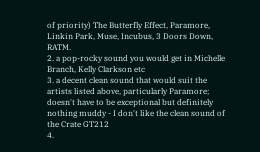of priority) The Butterfly Effect, Paramore, Linkin Park, Muse, Incubus, 3 Doors Down, RATM.
2. a pop-rocky sound you would get in Michelle Branch, Kelly Clarkson etc
3. a decent clean sound that would suit the artists listed above, particularly Paramore; doesn't have to be exceptional but definitely nothing muddy - I don't like the clean sound of the Crate GT212
4.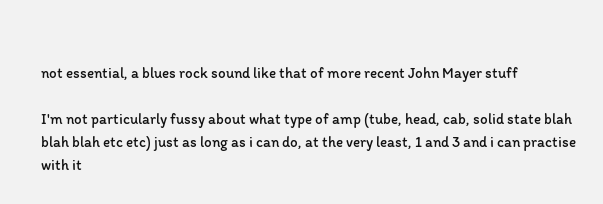not essential, a blues rock sound like that of more recent John Mayer stuff

I'm not particularly fussy about what type of amp (tube, head, cab, solid state blah blah blah etc etc) just as long as i can do, at the very least, 1 and 3 and i can practise with it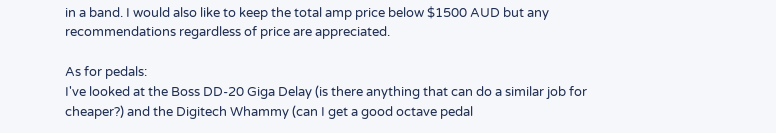in a band. I would also like to keep the total amp price below $1500 AUD but any recommendations regardless of price are appreciated.

As for pedals:
I've looked at the Boss DD-20 Giga Delay (is there anything that can do a similar job for cheaper?) and the Digitech Whammy (can I get a good octave pedal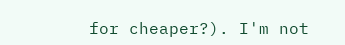for cheaper?). I'm not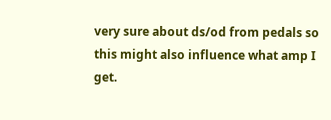very sure about ds/od from pedals so this might also influence what amp I get.